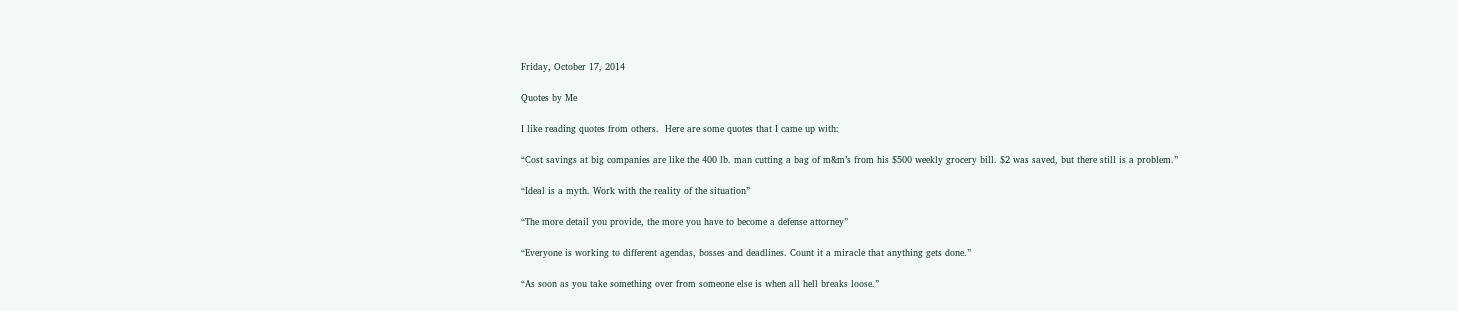Friday, October 17, 2014

Quotes by Me

I like reading quotes from others.  Here are some quotes that I came up with:

“Cost savings at big companies are like the 400 lb. man cutting a bag of m&m’s from his $500 weekly grocery bill. $2 was saved, but there still is a problem.”

“Ideal is a myth. Work with the reality of the situation”

“The more detail you provide, the more you have to become a defense attorney”

“Everyone is working to different agendas, bosses and deadlines. Count it a miracle that anything gets done.”

“As soon as you take something over from someone else is when all hell breaks loose.”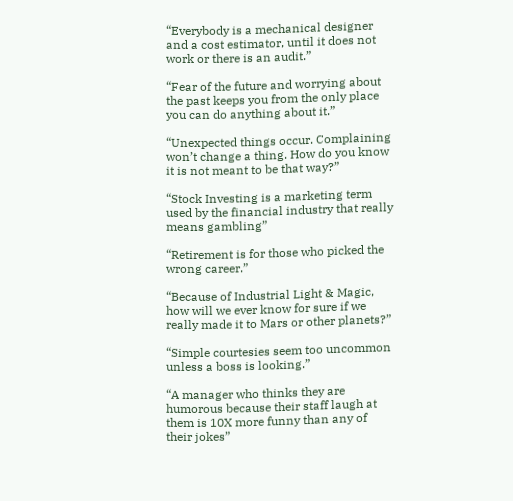“Everybody is a mechanical designer and a cost estimator, until it does not work or there is an audit.”

“Fear of the future and worrying about the past keeps you from the only place you can do anything about it.”

“Unexpected things occur. Complaining won’t change a thing. How do you know it is not meant to be that way?”

“Stock Investing is a marketing term used by the financial industry that really means gambling”

“Retirement is for those who picked the wrong career.”

“Because of Industrial Light & Magic, how will we ever know for sure if we really made it to Mars or other planets?”

“Simple courtesies seem too uncommon unless a boss is looking.”

“A manager who thinks they are humorous because their staff laugh at them is 10X more funny than any of their jokes”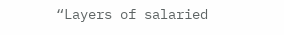“Layers of salaried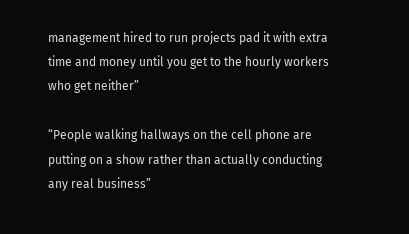management hired to run projects pad it with extra time and money until you get to the hourly workers who get neither”

“People walking hallways on the cell phone are putting on a show rather than actually conducting any real business”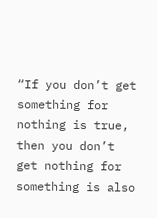“If you don’t get something for nothing is true, then you don’t get nothing for something is also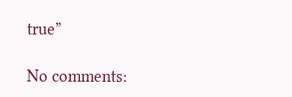true”

No comments: